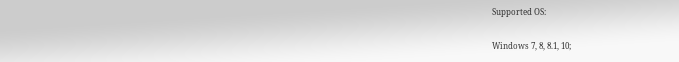Supported OS:

Windows 7, 8, 8.1, 10;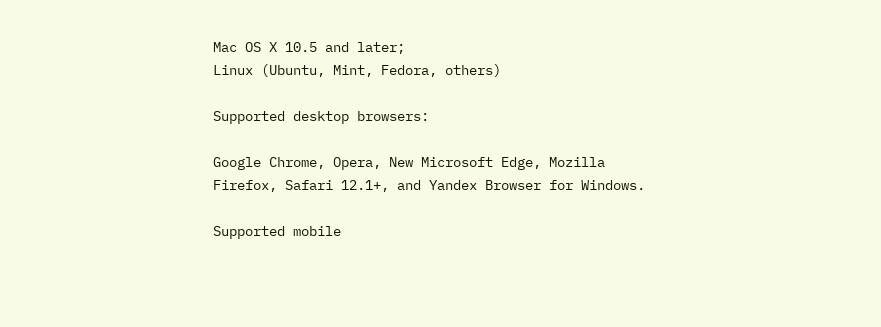Mac OS X 10.5 and later;
Linux (Ubuntu, Mint, Fedora, others)

Supported desktop browsers:

Google Chrome, Opera, New Microsoft Edge, Mozilla Firefox, Safari 12.1+, and Yandex Browser for Windows.

Supported mobile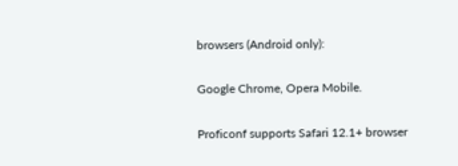browsers (Android only):

Google Chrome, Opera Mobile.

Proficonf supports Safari 12.1+ browser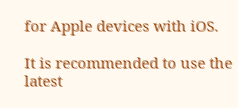for Apple devices with iOS.

It is recommended to use the latest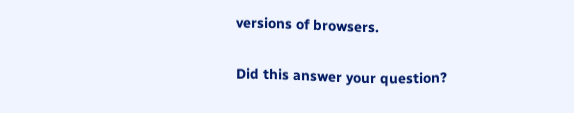versions of browsers.

Did this answer your question?